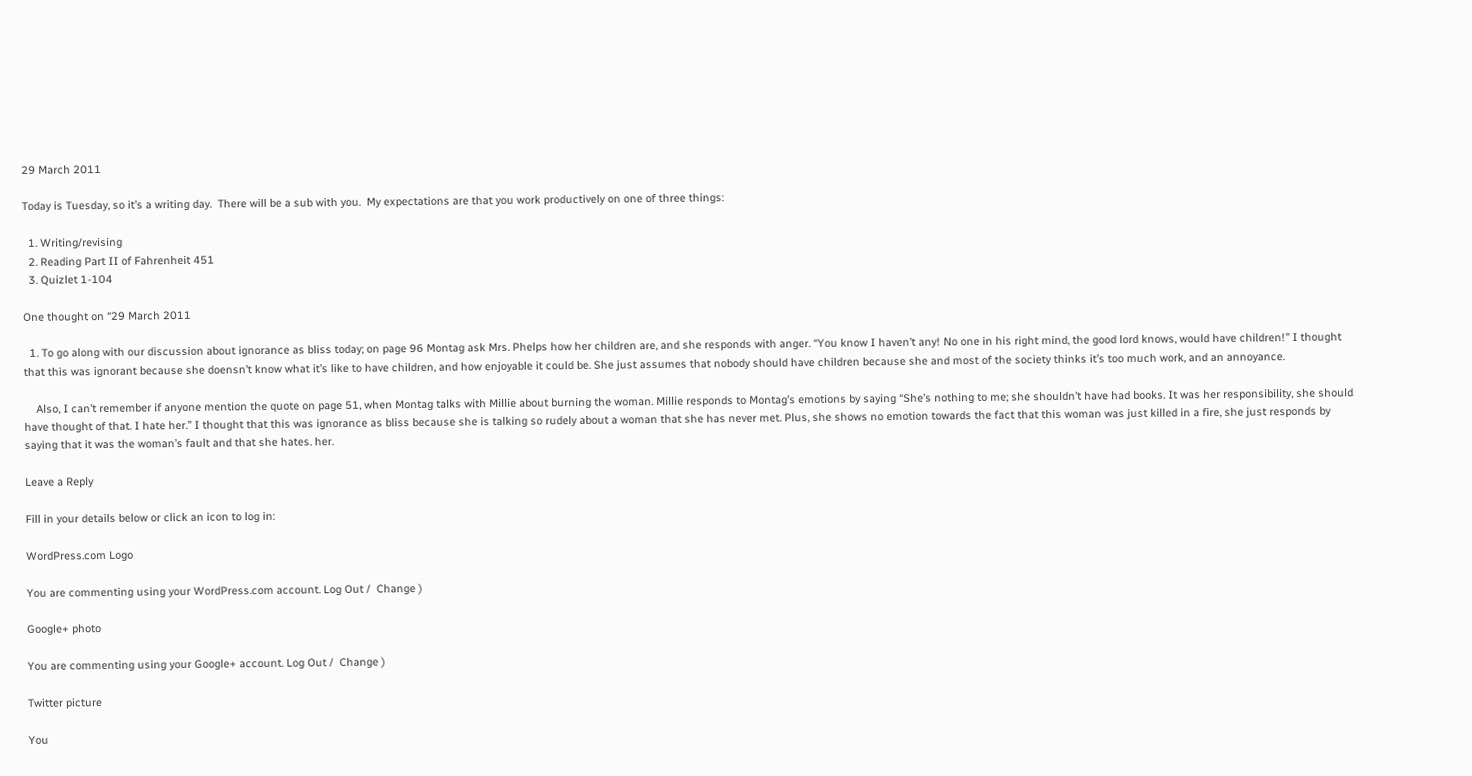29 March 2011

Today is Tuesday, so it’s a writing day.  There will be a sub with you.  My expectations are that you work productively on one of three things:

  1. Writing/revising
  2. Reading Part II of Fahrenheit 451
  3. Quizlet 1-104

One thought on “29 March 2011

  1. To go along with our discussion about ignorance as bliss today; on page 96 Montag ask Mrs. Phelps how her children are, and she responds with anger. “You know I haven’t any! No one in his right mind, the good lord knows, would have children!” I thought that this was ignorant because she doensn’t know what it’s like to have children, and how enjoyable it could be. She just assumes that nobody should have children because she and most of the society thinks it’s too much work, and an annoyance.

    Also, I can’t remember if anyone mention the quote on page 51, when Montag talks with Millie about burning the woman. Millie responds to Montag’s emotions by saying “She’s nothing to me; she shouldn’t have had books. It was her responsibility, she should have thought of that. I hate her.” I thought that this was ignorance as bliss because she is talking so rudely about a woman that she has never met. Plus, she shows no emotion towards the fact that this woman was just killed in a fire, she just responds by saying that it was the woman’s fault and that she hates. her.

Leave a Reply

Fill in your details below or click an icon to log in:

WordPress.com Logo

You are commenting using your WordPress.com account. Log Out /  Change )

Google+ photo

You are commenting using your Google+ account. Log Out /  Change )

Twitter picture

You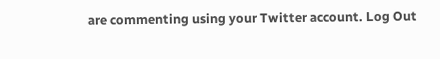are commenting using your Twitter account. Log Out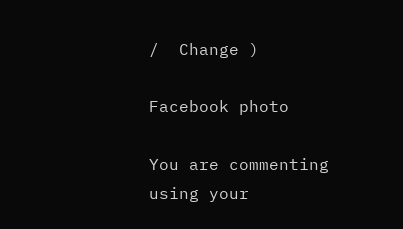/  Change )

Facebook photo

You are commenting using your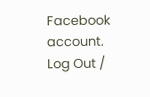Facebook account. Log Out /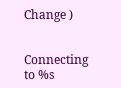Change )


Connecting to %s